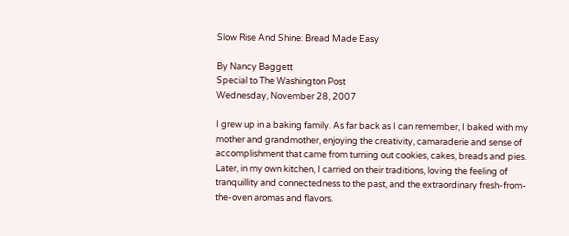Slow Rise And Shine: Bread Made Easy

By Nancy Baggett
Special to The Washington Post
Wednesday, November 28, 2007

I grew up in a baking family. As far back as I can remember, I baked with my mother and grandmother, enjoying the creativity, camaraderie and sense of accomplishment that came from turning out cookies, cakes, breads and pies. Later, in my own kitchen, I carried on their traditions, loving the feeling of tranquillity and connectedness to the past, and the extraordinary fresh-from-the-oven aromas and flavors.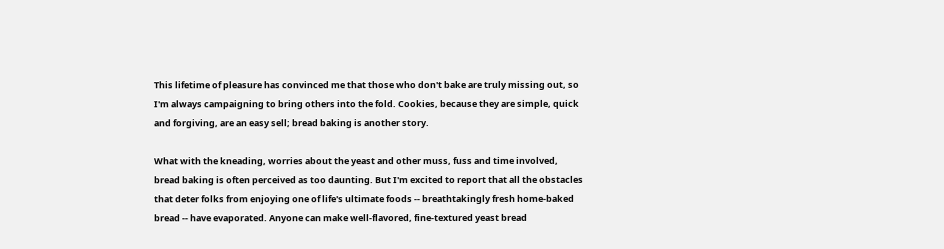This lifetime of pleasure has convinced me that those who don't bake are truly missing out, so I'm always campaigning to bring others into the fold. Cookies, because they are simple, quick and forgiving, are an easy sell; bread baking is another story.

What with the kneading, worries about the yeast and other muss, fuss and time involved, bread baking is often perceived as too daunting. But I'm excited to report that all the obstacles that deter folks from enjoying one of life's ultimate foods -- breathtakingly fresh home-baked bread -- have evaporated. Anyone can make well-flavored, fine-textured yeast bread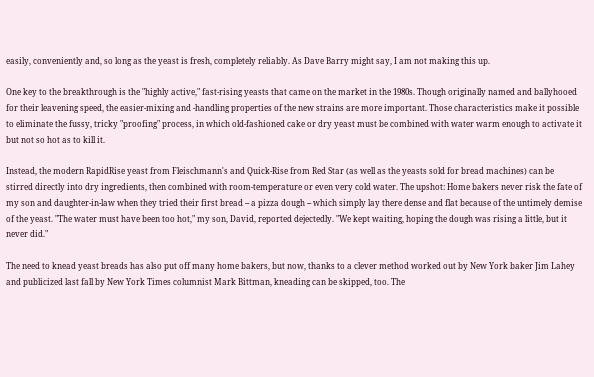easily, conveniently and, so long as the yeast is fresh, completely reliably. As Dave Barry might say, I am not making this up.

One key to the breakthrough is the "highly active," fast-rising yeasts that came on the market in the 1980s. Though originally named and ballyhooed for their leavening speed, the easier-mixing and -handling properties of the new strains are more important. Those characteristics make it possible to eliminate the fussy, tricky "proofing" process, in which old-fashioned cake or dry yeast must be combined with water warm enough to activate it but not so hot as to kill it.

Instead, the modern RapidRise yeast from Fleischmann's and Quick-Rise from Red Star (as well as the yeasts sold for bread machines) can be stirred directly into dry ingredients, then combined with room-temperature or even very cold water. The upshot: Home bakers never risk the fate of my son and daughter-in-law when they tried their first bread -- a pizza dough -- which simply lay there dense and flat because of the untimely demise of the yeast. "The water must have been too hot," my son, David, reported dejectedly. "We kept waiting, hoping the dough was rising a little, but it never did."

The need to knead yeast breads has also put off many home bakers, but now, thanks to a clever method worked out by New York baker Jim Lahey and publicized last fall by New York Times columnist Mark Bittman, kneading can be skipped, too. The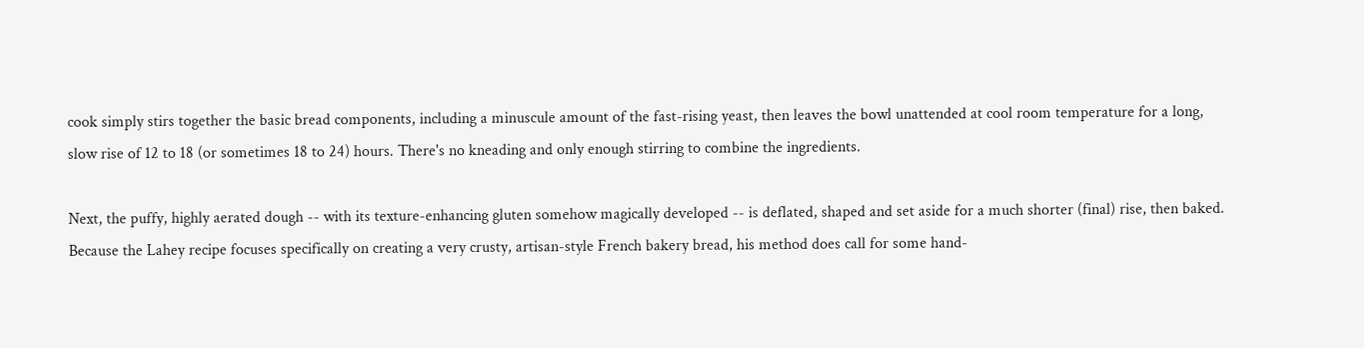cook simply stirs together the basic bread components, including a minuscule amount of the fast-rising yeast, then leaves the bowl unattended at cool room temperature for a long, slow rise of 12 to 18 (or sometimes 18 to 24) hours. There's no kneading and only enough stirring to combine the ingredients.

Next, the puffy, highly aerated dough -- with its texture-enhancing gluten somehow magically developed -- is deflated, shaped and set aside for a much shorter (final) rise, then baked. Because the Lahey recipe focuses specifically on creating a very crusty, artisan-style French bakery bread, his method does call for some hand-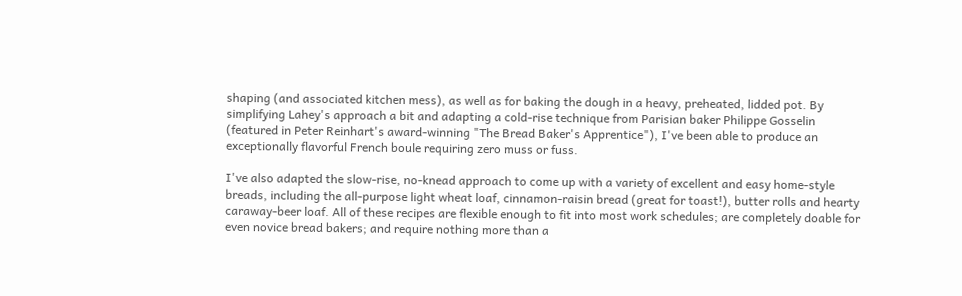shaping (and associated kitchen mess), as well as for baking the dough in a heavy, preheated, lidded pot. By simplifying Lahey's approach a bit and adapting a cold-rise technique from Parisian baker Philippe Gosselin (featured in Peter Reinhart's award-winning "The Bread Baker's Apprentice"), I've been able to produce an exceptionally flavorful French boule requiring zero muss or fuss.

I've also adapted the slow-rise, no-knead approach to come up with a variety of excellent and easy home-style breads, including the all-purpose light wheat loaf, cinnamon-raisin bread (great for toast!), butter rolls and hearty caraway-beer loaf. All of these recipes are flexible enough to fit into most work schedules; are completely doable for even novice bread bakers; and require nothing more than a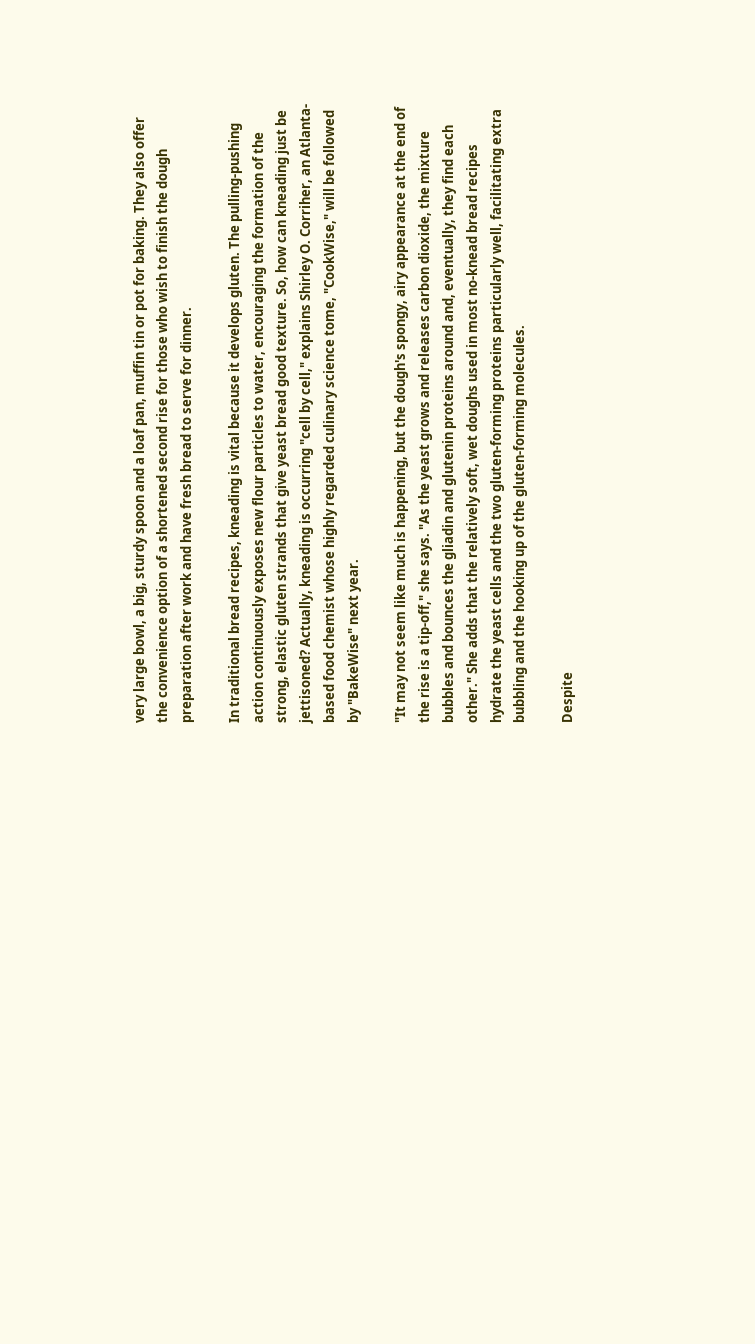very large bowl, a big, sturdy spoon and a loaf pan, muffin tin or pot for baking. They also offer the convenience option of a shortened second rise for those who wish to finish the dough preparation after work and have fresh bread to serve for dinner.

In traditional bread recipes, kneading is vital because it develops gluten. The pulling-pushing action continuously exposes new flour particles to water, encouraging the formation of the strong, elastic gluten strands that give yeast bread good texture. So, how can kneading just be jettisoned? Actually, kneading is occurring "cell by cell," explains Shirley O. Corriher, an Atlanta-based food chemist whose highly regarded culinary science tome, "CookWise," will be followed by "BakeWise" next year.

"It may not seem like much is happening, but the dough's spongy, airy appearance at the end of the rise is a tip-off," she says. "As the yeast grows and releases carbon dioxide, the mixture bubbles and bounces the gliadin and glutenin proteins around and, eventually, they find each other." She adds that the relatively soft, wet doughs used in most no-knead bread recipes hydrate the yeast cells and the two gluten-forming proteins particularly well, facilitating extra bubbling and the hooking up of the gluten-forming molecules.

Despite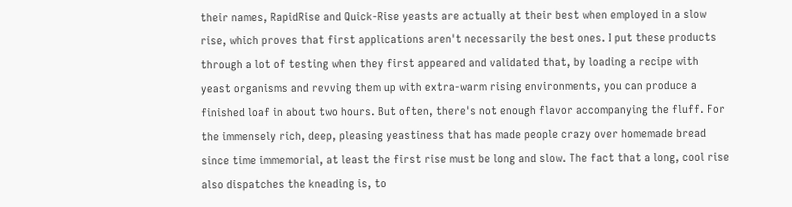their names, RapidRise and Quick-Rise yeasts are actually at their best when employed in a slow rise, which proves that first applications aren't necessarily the best ones. I put these products through a lot of testing when they first appeared and validated that, by loading a recipe with yeast organisms and revving them up with extra-warm rising environments, you can produce a finished loaf in about two hours. But often, there's not enough flavor accompanying the fluff. For the immensely rich, deep, pleasing yeastiness that has made people crazy over homemade bread since time immemorial, at least the first rise must be long and slow. The fact that a long, cool rise also dispatches the kneading is, to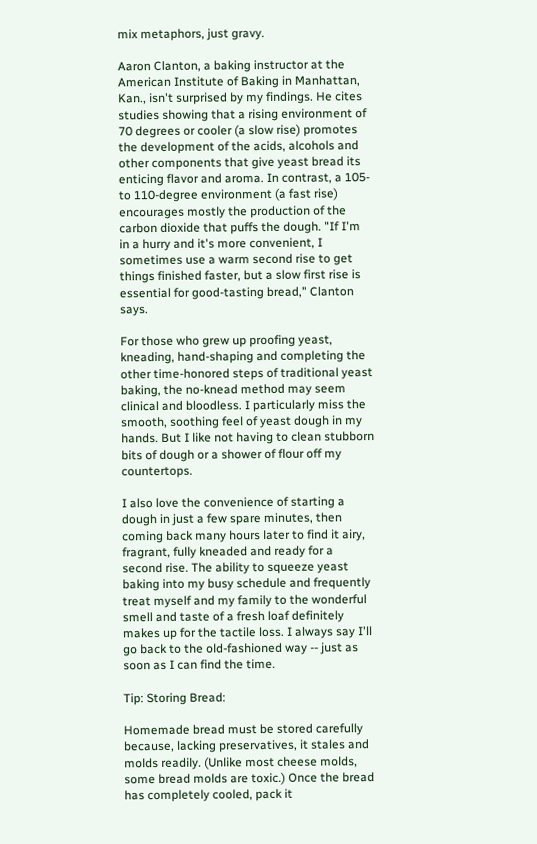mix metaphors, just gravy.

Aaron Clanton, a baking instructor at the American Institute of Baking in Manhattan, Kan., isn't surprised by my findings. He cites studies showing that a rising environment of 70 degrees or cooler (a slow rise) promotes the development of the acids, alcohols and other components that give yeast bread its enticing flavor and aroma. In contrast, a 105- to 110-degree environment (a fast rise) encourages mostly the production of the carbon dioxide that puffs the dough. "If I'm in a hurry and it's more convenient, I sometimes use a warm second rise to get things finished faster, but a slow first rise is essential for good-tasting bread," Clanton says.

For those who grew up proofing yeast, kneading, hand-shaping and completing the other time-honored steps of traditional yeast baking, the no-knead method may seem clinical and bloodless. I particularly miss the smooth, soothing feel of yeast dough in my hands. But I like not having to clean stubborn bits of dough or a shower of flour off my countertops.

I also love the convenience of starting a dough in just a few spare minutes, then coming back many hours later to find it airy, fragrant, fully kneaded and ready for a second rise. The ability to squeeze yeast baking into my busy schedule and frequently treat myself and my family to the wonderful smell and taste of a fresh loaf definitely makes up for the tactile loss. I always say I'll go back to the old-fashioned way -- just as soon as I can find the time.

Tip: Storing Bread:

Homemade bread must be stored carefully because, lacking preservatives, it stales and molds readily. (Unlike most cheese molds, some bread molds are toxic.) Once the bread has completely cooled, pack it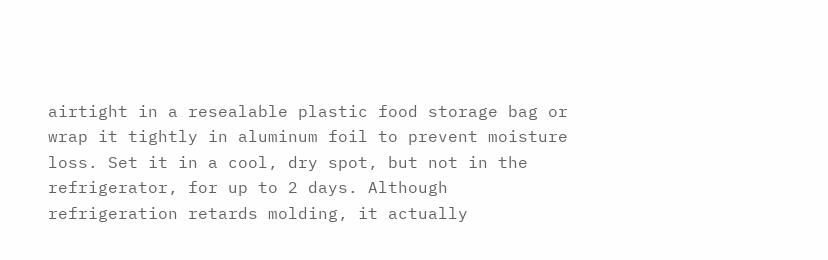airtight in a resealable plastic food storage bag or wrap it tightly in aluminum foil to prevent moisture loss. Set it in a cool, dry spot, but not in the refrigerator, for up to 2 days. Although refrigeration retards molding, it actually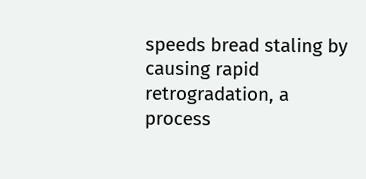speeds bread staling by causing rapid retrogradation, a process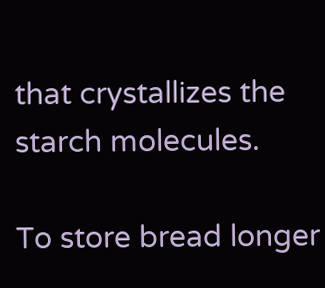that crystallizes the starch molecules.

To store bread longer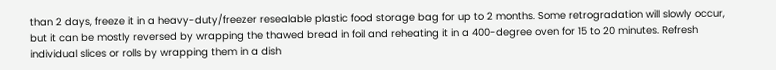than 2 days, freeze it in a heavy-duty/freezer resealable plastic food storage bag for up to 2 months. Some retrogradation will slowly occur, but it can be mostly reversed by wrapping the thawed bread in foil and reheating it in a 400-degree oven for 15 to 20 minutes. Refresh individual slices or rolls by wrapping them in a dish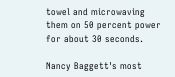towel and microwaving them on 50 percent power for about 30 seconds.

Nancy Baggett's most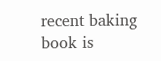recent baking book is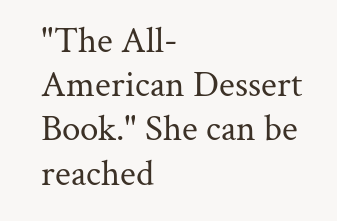"The All-American Dessert Book." She can be reached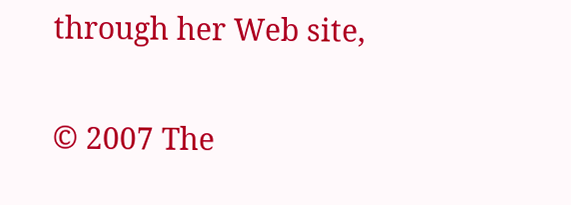through her Web site,

© 2007 The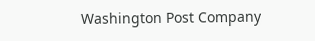Washington Post Company